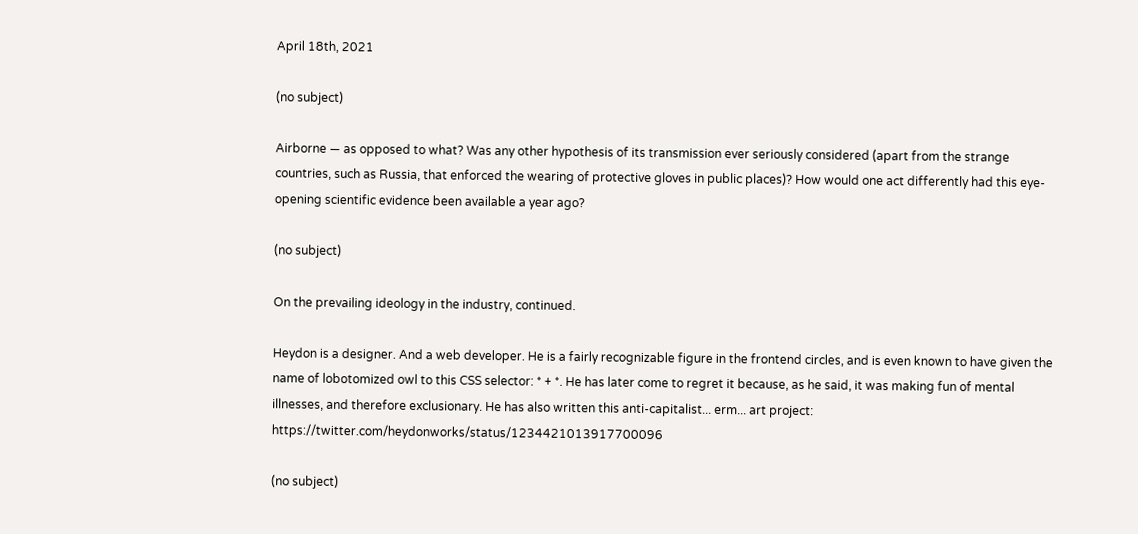April 18th, 2021

(no subject)

Airborne — as opposed to what? Was any other hypothesis of its transmission ever seriously considered (apart from the strange countries, such as Russia, that enforced the wearing of protective gloves in public places)? How would one act differently had this eye-opening scientific evidence been available a year ago?

(no subject)

On the prevailing ideology in the industry, continued.

Heydon is a designer. And a web developer. He is a fairly recognizable figure in the frontend circles, and is even known to have given the name of lobotomized owl to this CSS selector: * + *. He has later come to regret it because, as he said, it was making fun of mental illnesses, and therefore exclusionary. He has also written this anti-capitalist... erm... art project: https://twitter.com/heydonworks/status/1234421013917700096

(no subject)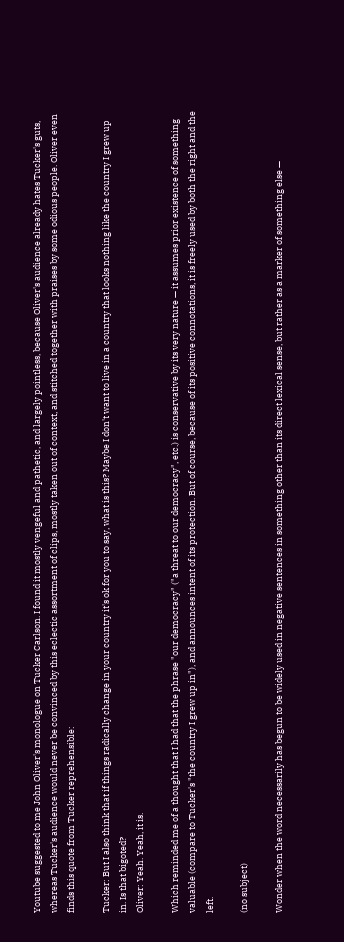Youtube suggested to me John Oliver's monologue on Tucker Carlson. I found it mostly vengeful and pathetic, and largely pointless, because Oliver's audience already hates Tucker's guts, whereas Tucker's audience would never be convinced by this eclectic assortment of clips, mostly taken out of context, and stitched together with praises by some odious people. Oliver even finds this quote from Tucker reprehensible:

Tucker: But I also think that if things radically change in your country it's ok for you to say, what is this? Maybe I don't want to live in a country that looks nothing like the country I grew up in. Is that bigoted?
Oliver: Yeah. Yeah, it is.

Which reminded me of a thought that I had that the phrase "our democracy" ("a threat to our democracy", etc.) is conservative by its very nature — it assumes prior existence of something valuable (compare to Tucker's "the country I grew up in"), and announces intent of its protection. But of course, because of its positive connotations, it is freely used by both the right and the left.

(no subject)

Wonder when the word necessarily has begun to be widely used in negative sentences in something other than its direct lexical sense, but rather as a marker of something else —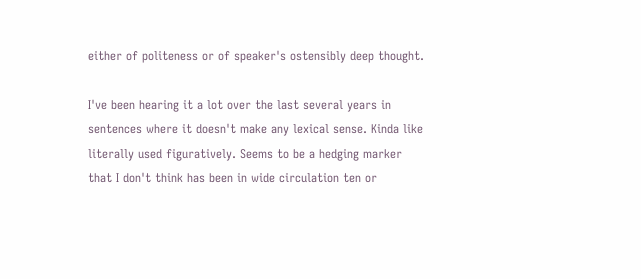either of politeness or of speaker's ostensibly deep thought.

I've been hearing it a lot over the last several years in sentences where it doesn't make any lexical sense. Kinda like literally used figuratively. Seems to be a hedging marker that I don't think has been in wide circulation ten or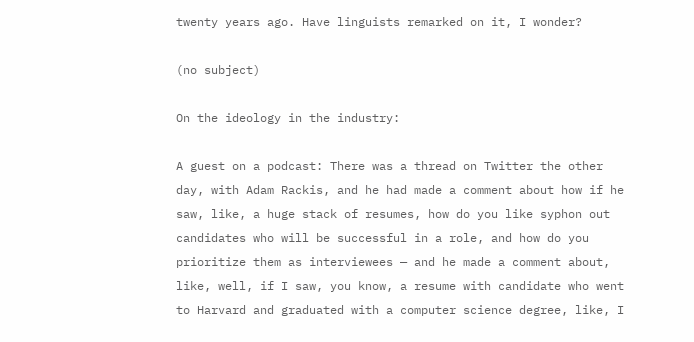twenty years ago. Have linguists remarked on it, I wonder?

(no subject)

On the ideology in the industry:

A guest on a podcast: There was a thread on Twitter the other day, with Adam Rackis, and he had made a comment about how if he saw, like, a huge stack of resumes, how do you like syphon out candidates who will be successful in a role, and how do you prioritize them as interviewees — and he made a comment about, like, well, if I saw, you know, a resume with candidate who went to Harvard and graduated with a computer science degree, like, I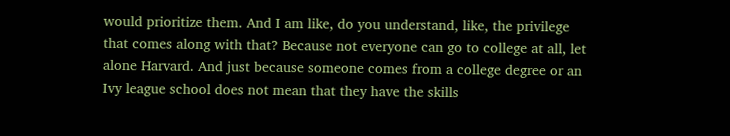would prioritize them. And I am like, do you understand, like, the privilege that comes along with that? Because not everyone can go to college at all, let alone Harvard. And just because someone comes from a college degree or an Ivy league school does not mean that they have the skills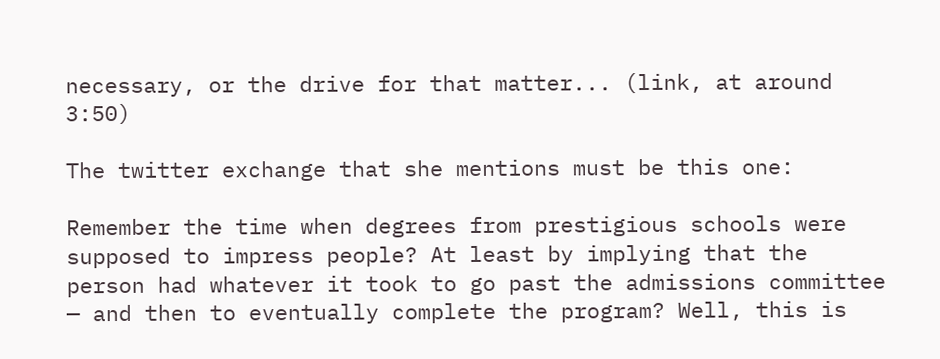necessary, or the drive for that matter... (link, at around 3:50)

The twitter exchange that she mentions must be this one:

Remember the time when degrees from prestigious schools were supposed to impress people? At least by implying that the person had whatever it took to go past the admissions committee — and then to eventually complete the program? Well, this is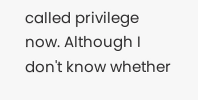called privilege now. Although I don't know whether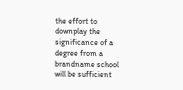the effort to downplay the significance of a degree from a brandname school will be sufficient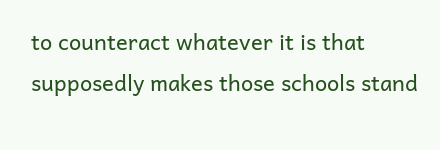to counteract whatever it is that supposedly makes those schools stand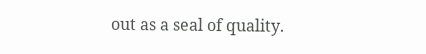out as a seal of quality.